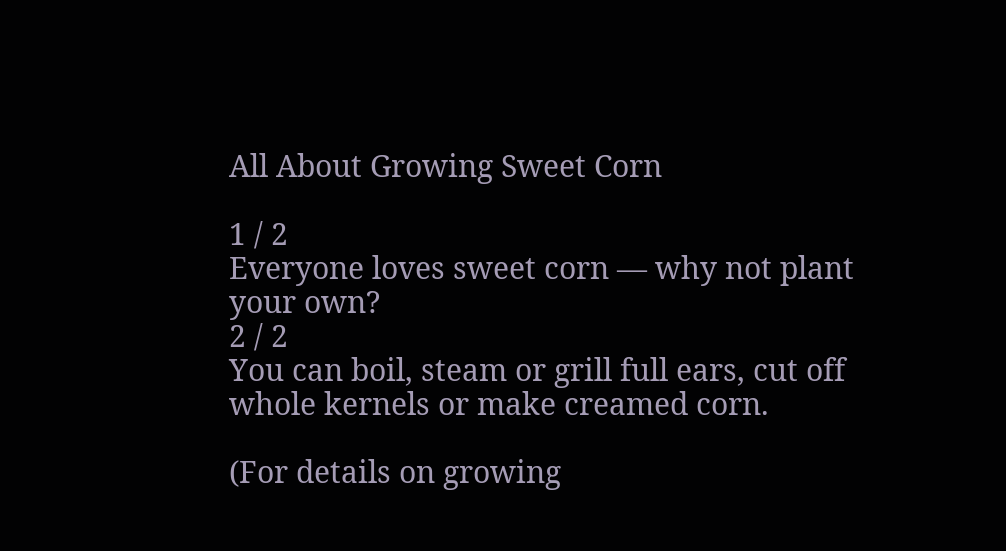All About Growing Sweet Corn

1 / 2
Everyone loves sweet corn — why not plant your own?
2 / 2
You can boil, steam or grill full ears, cut off whole kernels or make creamed corn.

(For details on growing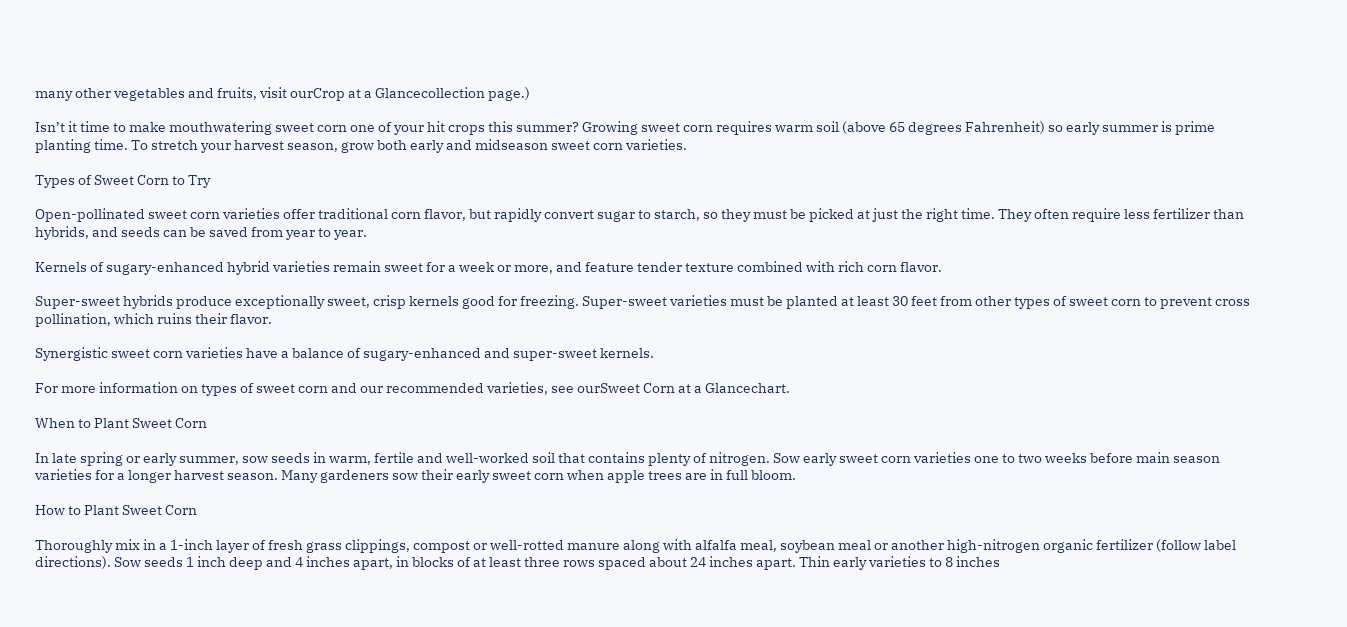many other vegetables and fruits, visit ourCrop at a Glancecollection page.)

Isn’t it time to make mouthwatering sweet corn one of your hit crops this summer? Growing sweet corn requires warm soil (above 65 degrees Fahrenheit) so early summer is prime planting time. To stretch your harvest season, grow both early and midseason sweet corn varieties.

Types of Sweet Corn to Try

Open-pollinated sweet corn varieties offer traditional corn flavor, but rapidly convert sugar to starch, so they must be picked at just the right time. They often require less fertilizer than hybrids, and seeds can be saved from year to year.

Kernels of sugary-enhanced hybrid varieties remain sweet for a week or more, and feature tender texture combined with rich corn flavor.

Super-sweet hybrids produce exceptionally sweet, crisp kernels good for freezing. Super-sweet varieties must be planted at least 30 feet from other types of sweet corn to prevent cross pollination, which ruins their flavor.

Synergistic sweet corn varieties have a balance of sugary-enhanced and super-sweet kernels.

For more information on types of sweet corn and our recommended varieties, see ourSweet Corn at a Glancechart.

When to Plant Sweet Corn

In late spring or early summer, sow seeds in warm, fertile and well-worked soil that contains plenty of nitrogen. Sow early sweet corn varieties one to two weeks before main season varieties for a longer harvest season. Many gardeners sow their early sweet corn when apple trees are in full bloom.

How to Plant Sweet Corn

Thoroughly mix in a 1-inch layer of fresh grass clippings, compost or well-rotted manure along with alfalfa meal, soybean meal or another high-nitrogen organic fertilizer (follow label directions). Sow seeds 1 inch deep and 4 inches apart, in blocks of at least three rows spaced about 24 inches apart. Thin early varieties to 8 inches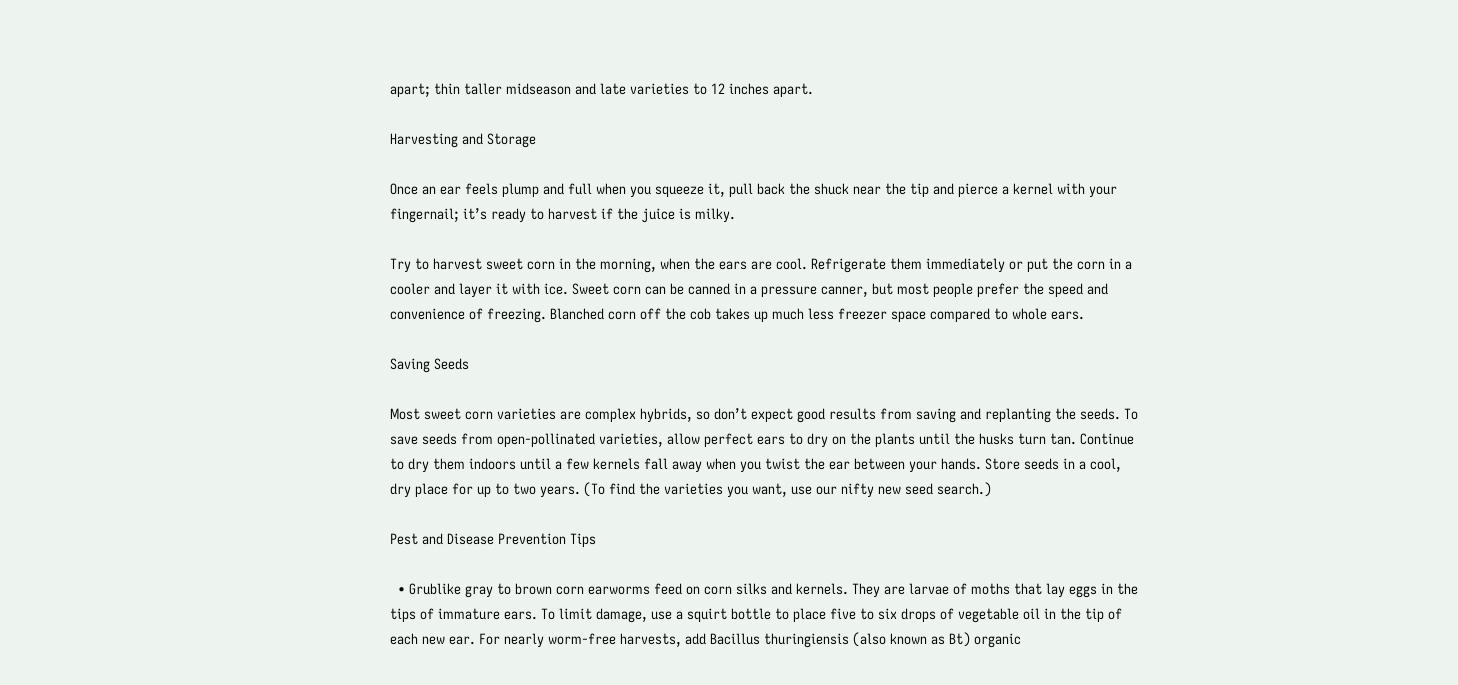apart; thin taller midseason and late varieties to 12 inches apart.

Harvesting and Storage

Once an ear feels plump and full when you squeeze it, pull back the shuck near the tip and pierce a kernel with your fingernail; it’s ready to harvest if the juice is milky.

Try to harvest sweet corn in the morning, when the ears are cool. Refrigerate them immediately or put the corn in a cooler and layer it with ice. Sweet corn can be canned in a pressure canner, but most people prefer the speed and convenience of freezing. Blanched corn off the cob takes up much less freezer space compared to whole ears.

Saving Seeds

Most sweet corn varieties are complex hybrids, so don’t expect good results from saving and replanting the seeds. To save seeds from open-pollinated varieties, allow perfect ears to dry on the plants until the husks turn tan. Continue to dry them indoors until a few kernels fall away when you twist the ear between your hands. Store seeds in a cool, dry place for up to two years. (To find the varieties you want, use our nifty new seed search.)

Pest and Disease Prevention Tips

  • Grublike gray to brown corn earworms feed on corn silks and kernels. They are larvae of moths that lay eggs in the tips of immature ears. To limit damage, use a squirt bottle to place five to six drops of vegetable oil in the tip of each new ear. For nearly worm-free harvests, add Bacillus thuringiensis (also known as Bt) organic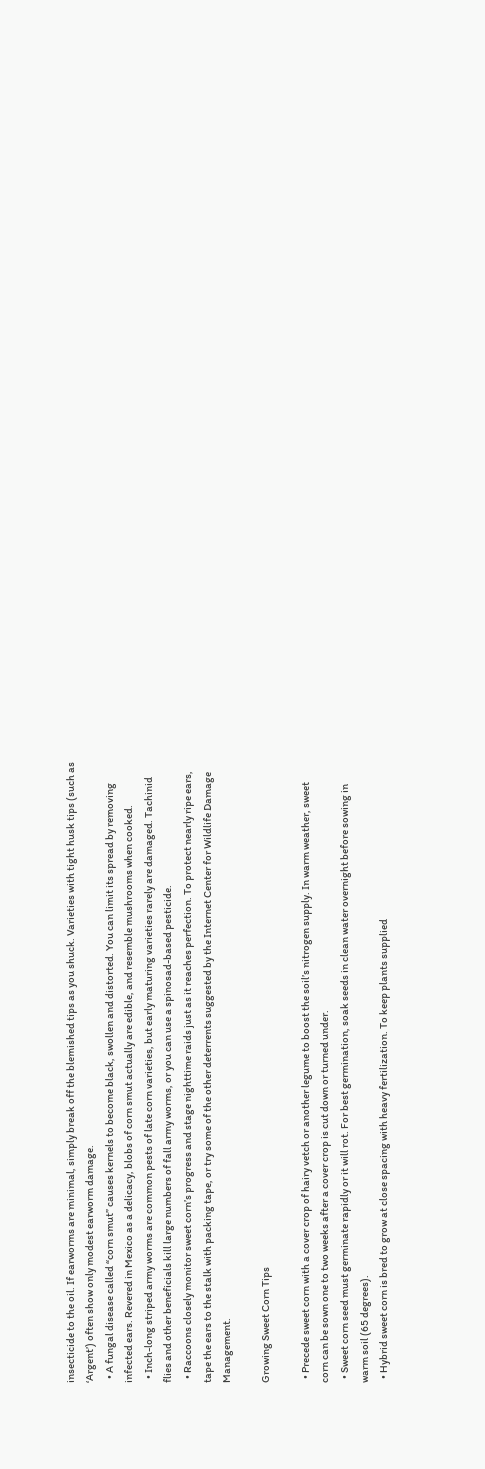insecticide to the oil. If earworms are minimal, simply break off the blemished tips as you shuck. Varieties with tight husk tips (such as ‘Argent’) often show only modest earworm damage.
  • A fungal disease called “corn smut” causes kernels to become black, swollen and distorted. You can limit its spread by removing infected ears. Revered in Mexico as a delicacy, blobs of corn smut actually are edible, and resemble mushrooms when cooked.
  • Inch-long striped army worms are common pests of late corn varieties, but early maturing varieties rarely are damaged. Tachinid flies and other beneficials kill large numbers of fall army worms, or you can use a spinosad-based pesticide.
  • Raccoons closely monitor sweet corn’s progress and stage nighttime raids just as it reaches perfection. To protect nearly ripe ears, tape the ears to the stalk with packing tape, or try some of the other deterrents suggested by the Internet Center for Wildlife Damage Management.

Growing Sweet Corn Tips

  • Precede sweet corn with a cover crop of hairy vetch or another legume to boost the soil’s nitrogen supply. In warm weather, sweet corn can be sown one to two weeks after a cover crop is cut down or turned under.
  • Sweet corn seed must germinate rapidly or it will rot. For best germination, soak seeds in clean water overnight before sowing in warm soil (65 degrees).
  • Hybrid sweet corn is bred to grow at close spacing with heavy fertilization. To keep plants supplied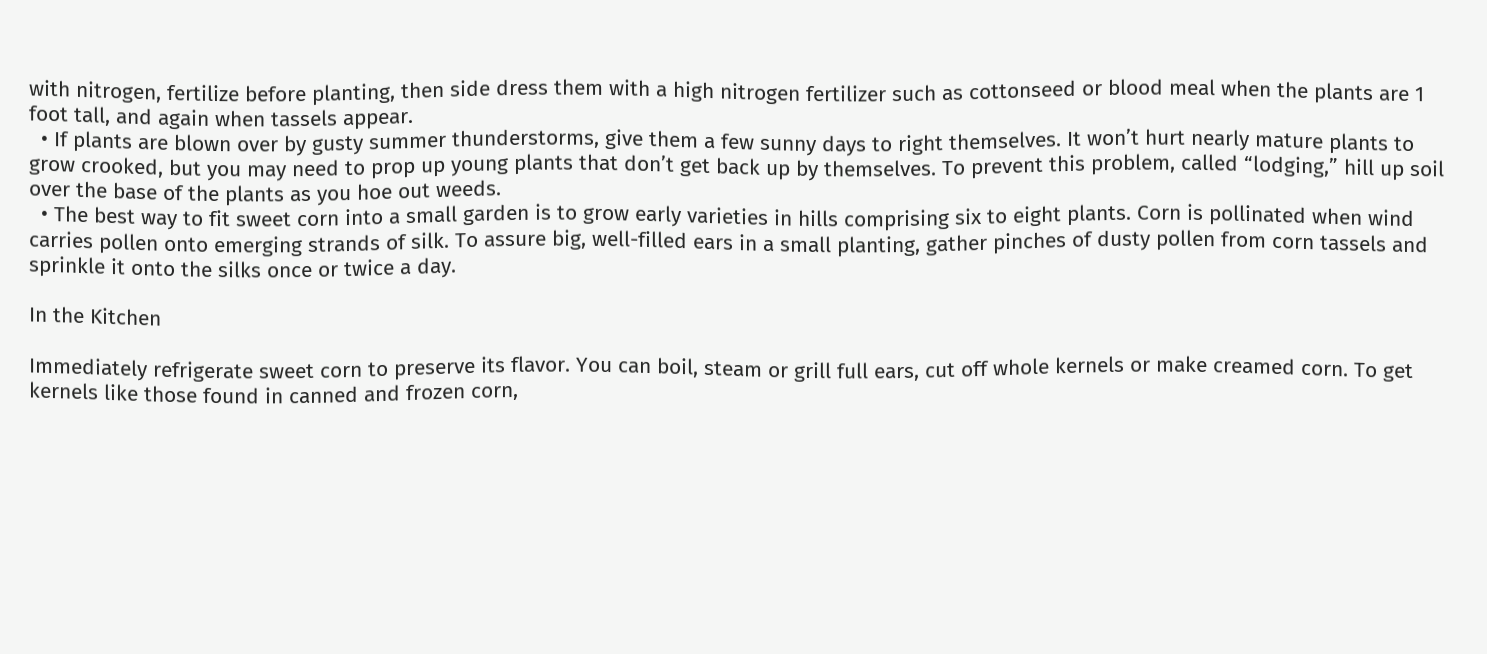with nitrogen, fertilize before planting, then side dress them with a high nitrogen fertilizer such as cottonseed or blood meal when the plants are 1 foot tall, and again when tassels appear.
  • If plants are blown over by gusty summer thunderstorms, give them a few sunny days to right themselves. It won’t hurt nearly mature plants to grow crooked, but you may need to prop up young plants that don’t get back up by themselves. To prevent this problem, called “lodging,” hill up soil over the base of the plants as you hoe out weeds.
  • The best way to fit sweet corn into a small garden is to grow early varieties in hills comprising six to eight plants. Corn is pollinated when wind carries pollen onto emerging strands of silk. To assure big, well-filled ears in a small planting, gather pinches of dusty pollen from corn tassels and sprinkle it onto the silks once or twice a day.

In the Kitchen

Immediately refrigerate sweet corn to preserve its flavor. You can boil, steam or grill full ears, cut off whole kernels or make creamed corn. To get kernels like those found in canned and frozen corn,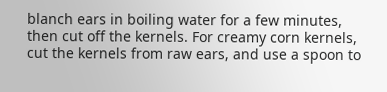blanch ears in boiling water for a few minutes, then cut off the kernels. For creamy corn kernels, cut the kernels from raw ears, and use a spoon to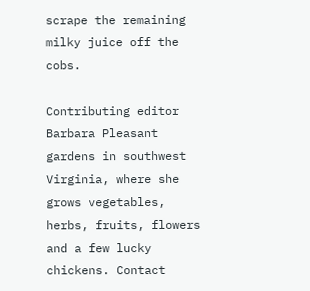scrape the remaining milky juice off the cobs.

Contributing editor Barbara Pleasant gardens in southwest Virginia, where she grows vegetables, herbs, fruits, flowers and a few lucky chickens. Contact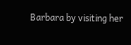Barbara by visiting her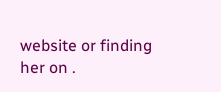website or finding her on .